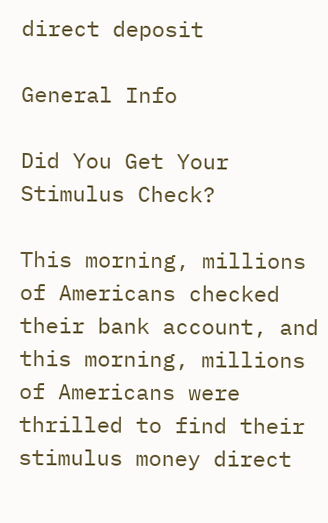direct deposit

General Info

Did You Get Your Stimulus Check?

This morning, millions of Americans checked their bank account, and this morning, millions of Americans were thrilled to find their stimulus money direct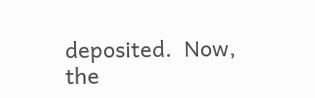deposited.  Now, the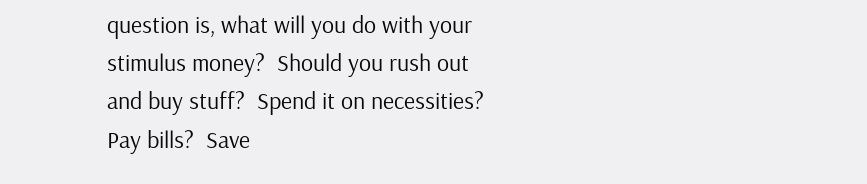question is, what will you do with your stimulus money?  Should you rush out and buy stuff?  Spend it on necessities?  Pay bills?  Save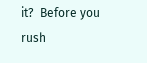it?  Before you rush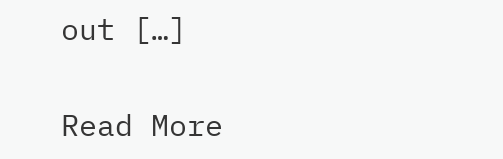out […]

Read More